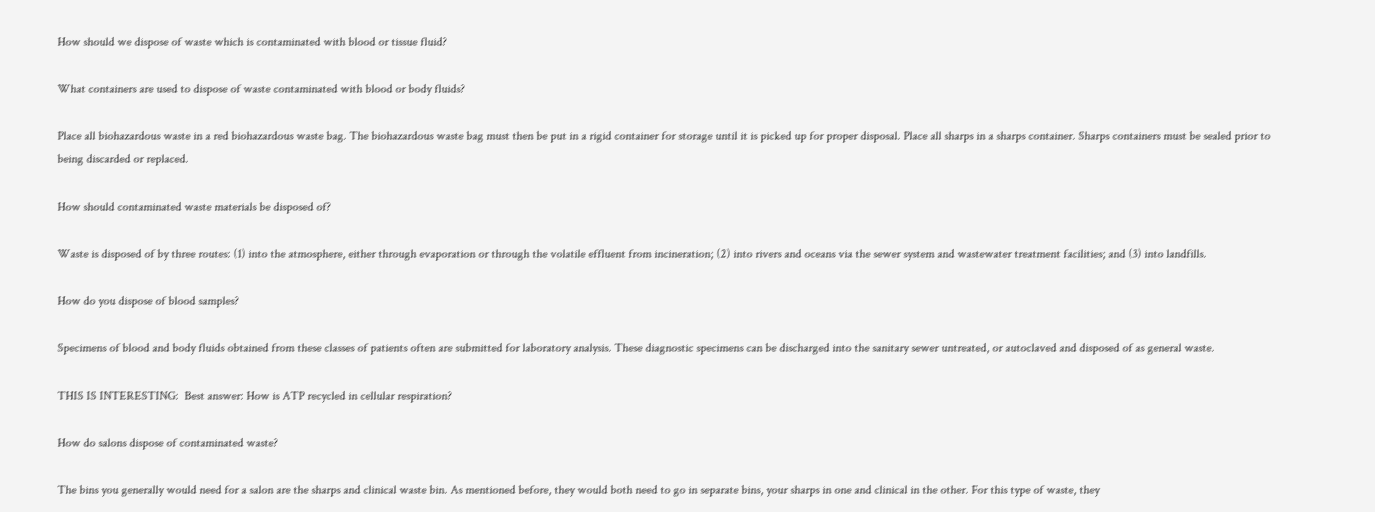How should we dispose of waste which is contaminated with blood or tissue fluid?

What containers are used to dispose of waste contaminated with blood or body fluids?

Place all biohazardous waste in a red biohazardous waste bag. The biohazardous waste bag must then be put in a rigid container for storage until it is picked up for proper disposal. Place all sharps in a sharps container. Sharps containers must be sealed prior to being discarded or replaced.

How should contaminated waste materials be disposed of?

Waste is disposed of by three routes: (1) into the atmosphere, either through evaporation or through the volatile effluent from incineration; (2) into rivers and oceans via the sewer system and wastewater treatment facilities; and (3) into landfills.

How do you dispose of blood samples?

Specimens of blood and body fluids obtained from these classes of patients often are submitted for laboratory analysis. These diagnostic specimens can be discharged into the sanitary sewer untreated, or autoclaved and disposed of as general waste.

THIS IS INTERESTING:  Best answer: How is ATP recycled in cellular respiration?

How do salons dispose of contaminated waste?

The bins you generally would need for a salon are the sharps and clinical waste bin. As mentioned before, they would both need to go in separate bins, your sharps in one and clinical in the other. For this type of waste, they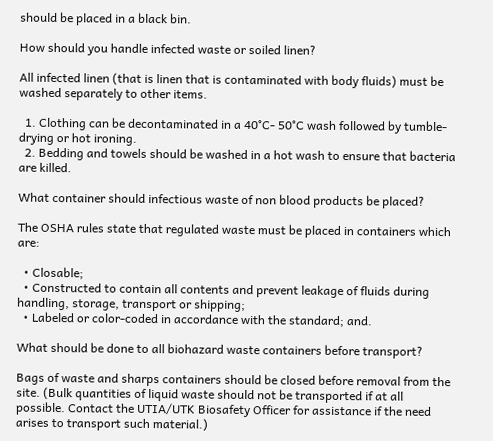should be placed in a black bin.

How should you handle infected waste or soiled linen?

All infected linen (that is linen that is contaminated with body fluids) must be washed separately to other items.

  1. Clothing can be decontaminated in a 40°C- 50°C wash followed by tumble-drying or hot ironing.
  2. Bedding and towels should be washed in a hot wash to ensure that bacteria are killed.

What container should infectious waste of non blood products be placed?

The OSHA rules state that regulated waste must be placed in containers which are:

  • Closable;
  • Constructed to contain all contents and prevent leakage of fluids during handling, storage, transport or shipping;
  • Labeled or color-coded in accordance with the standard; and.

What should be done to all biohazard waste containers before transport?

Bags of waste and sharps containers should be closed before removal from the site. (Bulk quantities of liquid waste should not be transported if at all possible. Contact the UTIA/UTK Biosafety Officer for assistance if the need arises to transport such material.)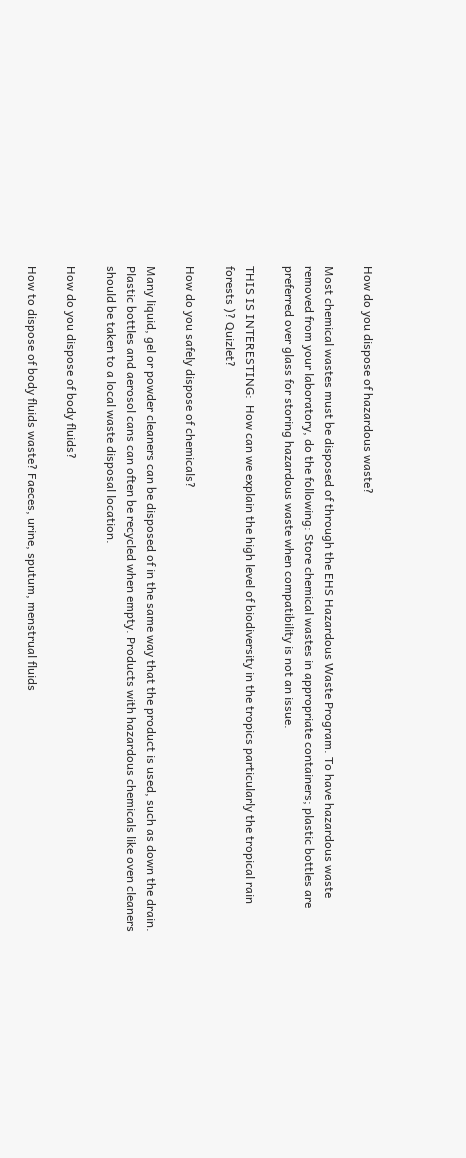How do you dispose of hazardous waste?

Most chemical wastes must be disposed of through the EHS Hazardous Waste Program. To have hazardous waste removed from your laboratory, do the following: Store chemical wastes in appropriate containers; plastic bottles are preferred over glass for storing hazardous waste when compatibility is not an issue.

THIS IS INTERESTING:  How can we explain the high level of biodiversity in the tropics particularly the tropical rain forests )? Quizlet?

How do you safely dispose of chemicals?

Many liquid, gel or powder cleaners can be disposed of in the same way that the product is used, such as down the drain. Plastic bottles and aerosol cans can often be recycled when empty. Products with hazardous chemicals like oven cleaners should be taken to a local waste disposal location.

How do you dispose of body fluids?

How to dispose of body fluids waste? Faeces, urine, sputum, menstrual fluids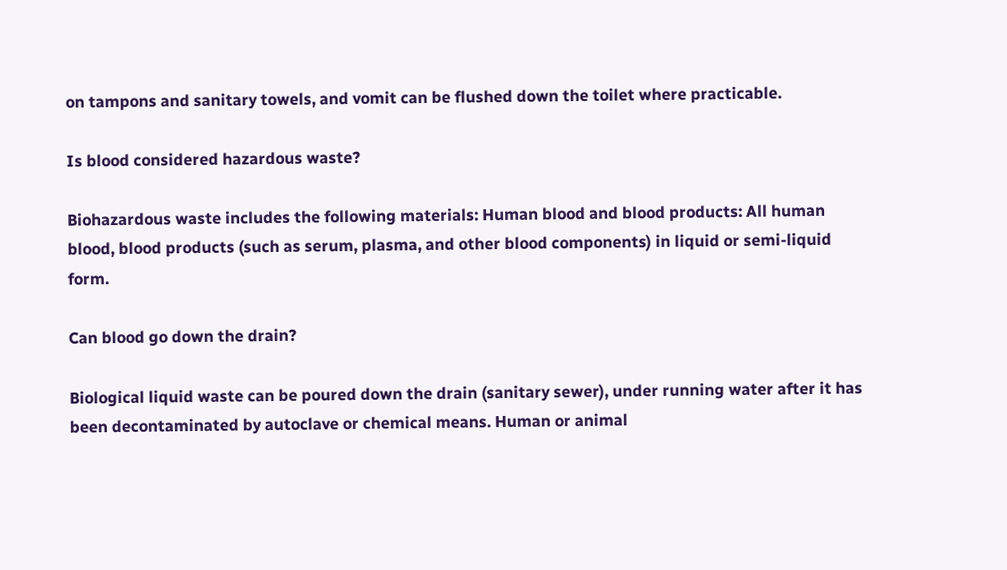on tampons and sanitary towels, and vomit can be flushed down the toilet where practicable.

Is blood considered hazardous waste?

Biohazardous waste includes the following materials: Human blood and blood products: All human blood, blood products (such as serum, plasma, and other blood components) in liquid or semi-liquid form.

Can blood go down the drain?

Biological liquid waste can be poured down the drain (sanitary sewer), under running water after it has been decontaminated by autoclave or chemical means. Human or animal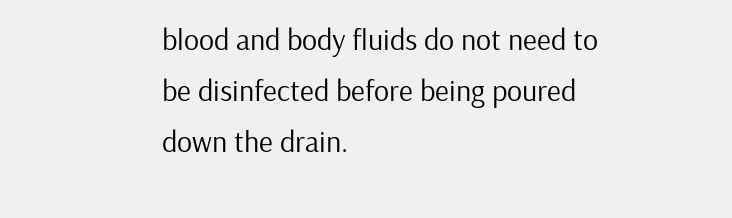blood and body fluids do not need to be disinfected before being poured down the drain.